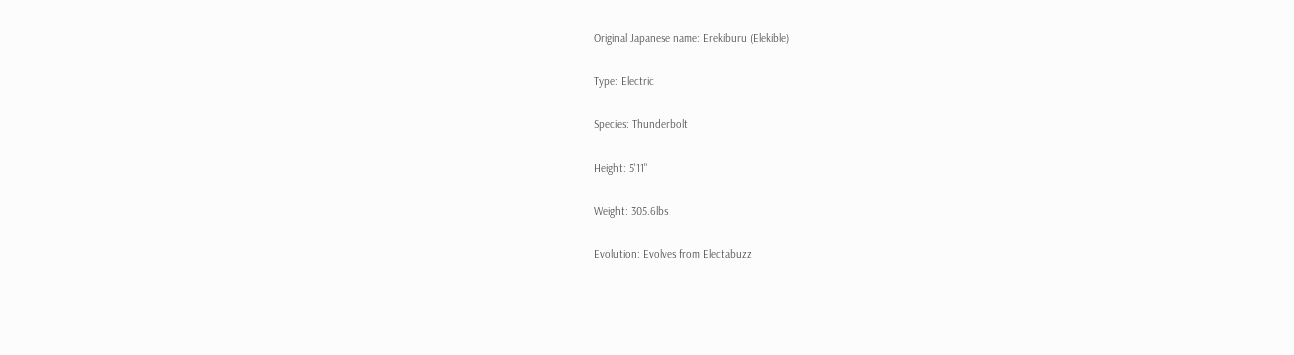Original Japanese name: Erekiburu (Elekible)

Type: Electric

Species: Thunderbolt

Height: 5'11"

Weight: 305.6lbs

Evolution: Evolves from Electabuzz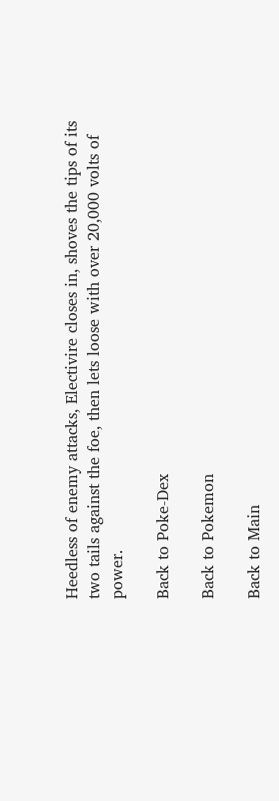Heedless of enemy attacks, Electivire closes in, shoves the tips of its two tails against the foe, then lets loose with over 20,000 volts of power.

Back to Poke-Dex

Back to Pokemon

Back to Main